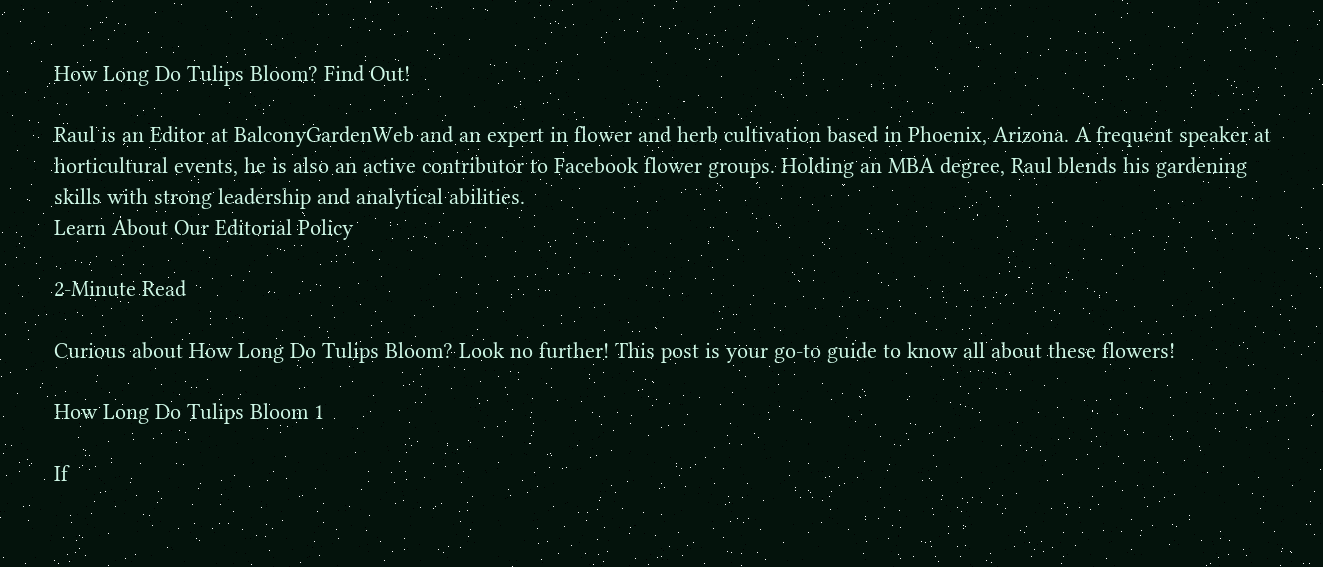How Long Do Tulips Bloom? Find Out!

Raul is an Editor at BalconyGardenWeb and an expert in flower and herb cultivation based in Phoenix, Arizona. A frequent speaker at horticultural events, he is also an active contributor to Facebook flower groups. Holding an MBA degree, Raul blends his gardening skills with strong leadership and analytical abilities.
Learn About Our Editorial Policy

2-Minute Read

Curious about How Long Do Tulips Bloom? Look no further! This post is your go-to guide to know all about these flowers!

How Long Do Tulips Bloom 1

If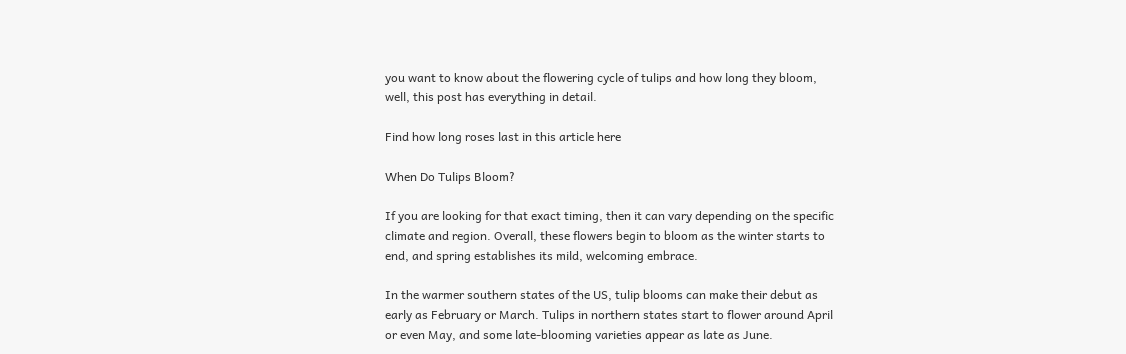you want to know about the flowering cycle of tulips and how long they bloom, well, this post has everything in detail.

Find how long roses last in this article here

When Do Tulips Bloom?

If you are looking for that exact timing, then it can vary depending on the specific climate and region. Overall, these flowers begin to bloom as the winter starts to end, and spring establishes its mild, welcoming embrace.

In the warmer southern states of the US, tulip blooms can make their debut as early as February or March. Tulips in northern states start to flower around April or even May, and some late-blooming varieties appear as late as June.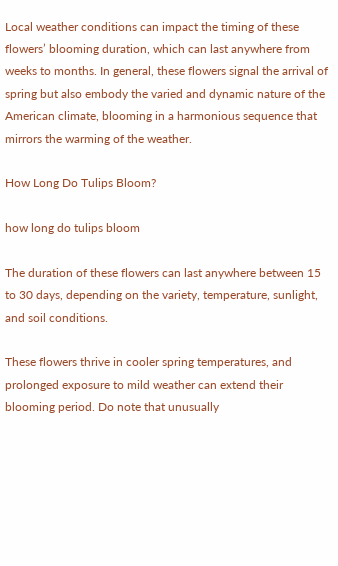Local weather conditions can impact the timing of these flowers’ blooming duration, which can last anywhere from weeks to months. In general, these flowers signal the arrival of spring but also embody the varied and dynamic nature of the American climate, blooming in a harmonious sequence that mirrors the warming of the weather.

How Long Do Tulips Bloom?

how long do tulips bloom

The duration of these flowers can last anywhere between 15 to 30 days, depending on the variety, temperature, sunlight, and soil conditions.

These flowers thrive in cooler spring temperatures, and prolonged exposure to mild weather can extend their blooming period. Do note that unusually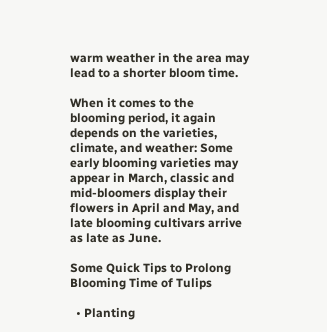warm weather in the area may lead to a shorter bloom time.

When it comes to the blooming period, it again depends on the varieties, climate, and weather: Some early blooming varieties may appear in March, classic and mid-bloomers display their flowers in April and May, and late blooming cultivars arrive as late as June.

Some Quick Tips to Prolong Blooming Time of Tulips

  • Planting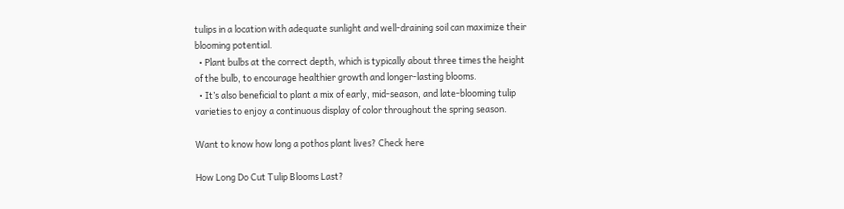tulips in a location with adequate sunlight and well-draining soil can maximize their blooming potential.
  • Plant bulbs at the correct depth, which is typically about three times the height of the bulb, to encourage healthier growth and longer-lasting blooms.
  • It’s also beneficial to plant a mix of early, mid-season, and late-blooming tulip varieties to enjoy a continuous display of color throughout the spring season.

Want to know how long a pothos plant lives? Check here

How Long Do Cut Tulip Blooms Last?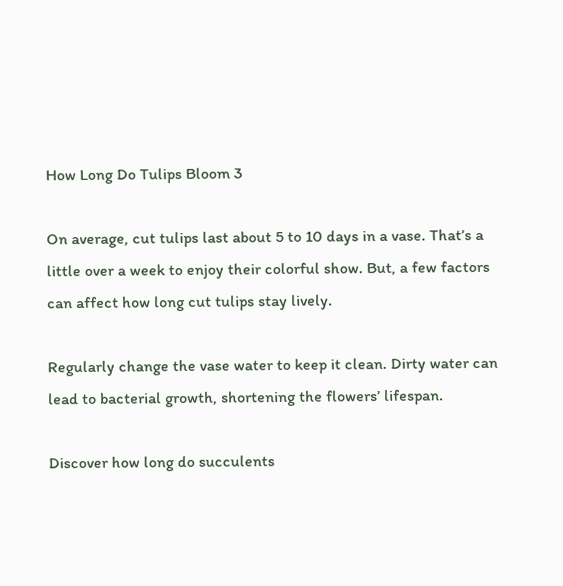How Long Do Tulips Bloom 3

On average, cut tulips last about 5 to 10 days in a vase. That’s a little over a week to enjoy their colorful show. But, a few factors can affect how long cut tulips stay lively.

Regularly change the vase water to keep it clean. Dirty water can lead to bacterial growth, shortening the flowers’ lifespan.

Discover how long do succulents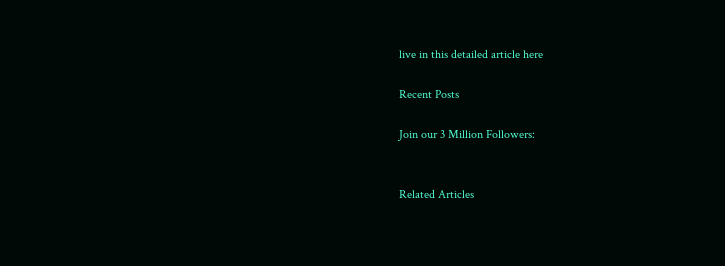live in this detailed article here

Recent Posts

Join our 3 Million Followers:


Related Articles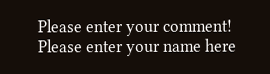Please enter your comment!
Please enter your name here